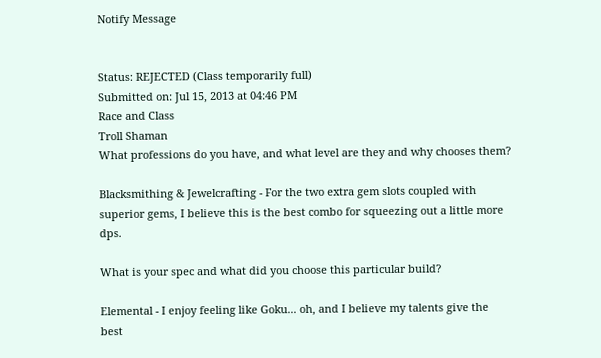Notify Message


Status: REJECTED (Class temporarily full)
Submitted on: Jul 15, 2013 at 04:46 PM
Race and Class
Troll Shaman
What professions do you have, and what level are they and why chooses them?

Blacksmithing & Jewelcrafting - For the two extra gem slots coupled with superior gems, I believe this is the best combo for squeezing out a little more dps.

What is your spec and what did you choose this particular build?

Elemental - I enjoy feeling like Goku... oh, and I believe my talents give the best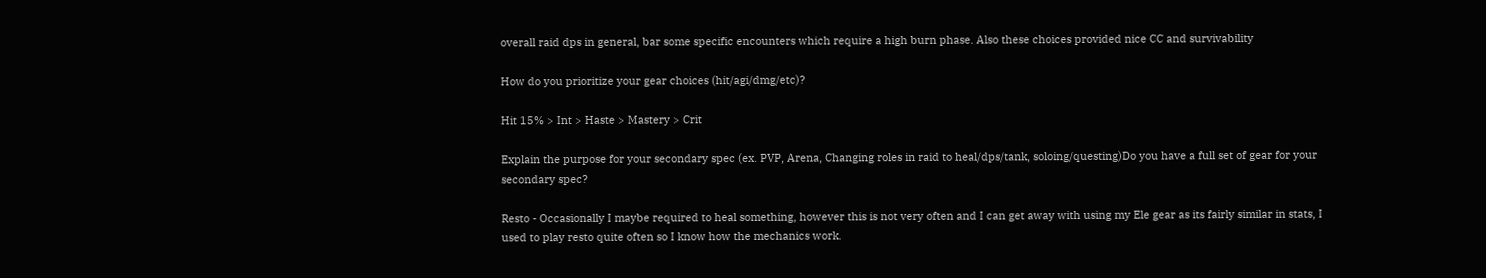overall raid dps in general, bar some specific encounters which require a high burn phase. Also these choices provided nice CC and survivability

How do you prioritize your gear choices (hit/agi/dmg/etc)?

Hit 15% > Int > Haste > Mastery > Crit

Explain the purpose for your secondary spec (ex. PVP, Arena, Changing roles in raid to heal/dps/tank, soloing/questing)Do you have a full set of gear for your secondary spec?

Resto - Occasionally I maybe required to heal something, however this is not very often and I can get away with using my Ele gear as its fairly similar in stats, I used to play resto quite often so I know how the mechanics work.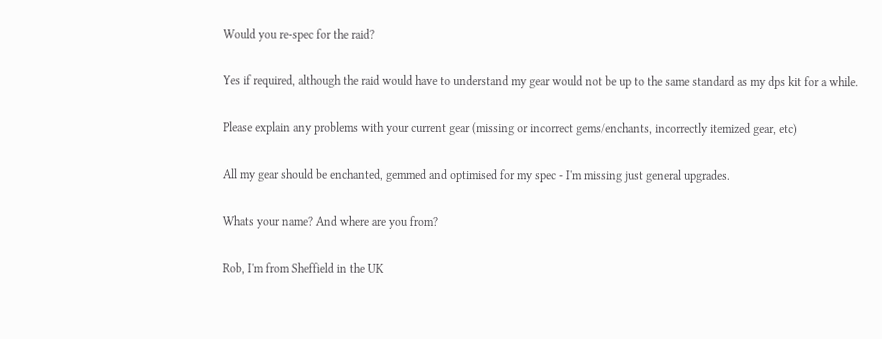Would you re-spec for the raid?

Yes if required, although the raid would have to understand my gear would not be up to the same standard as my dps kit for a while.

Please explain any problems with your current gear (missing or incorrect gems/enchants, incorrectly itemized gear, etc)

All my gear should be enchanted, gemmed and optimised for my spec - I'm missing just general upgrades.

Whats your name? And where are you from?

Rob, I'm from Sheffield in the UK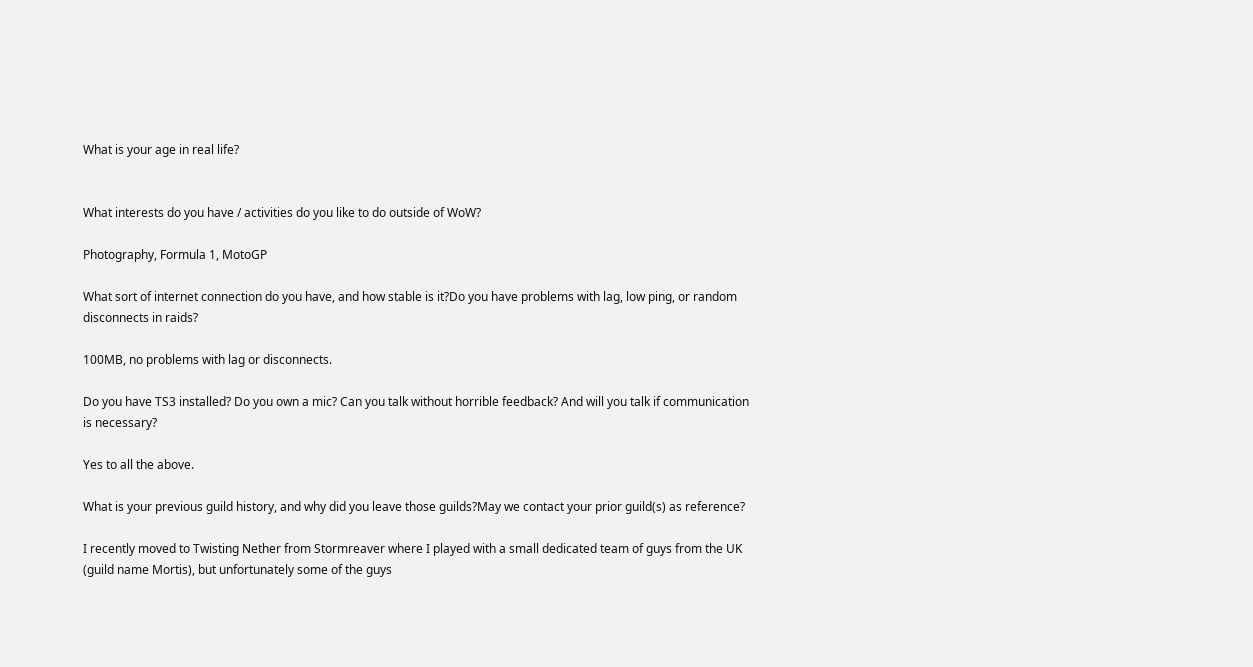What is your age in real life?


What interests do you have / activities do you like to do outside of WoW?

Photography, Formula 1, MotoGP

What sort of internet connection do you have, and how stable is it?Do you have problems with lag, low ping, or random disconnects in raids?

100MB, no problems with lag or disconnects.

Do you have TS3 installed? Do you own a mic? Can you talk without horrible feedback? And will you talk if communication is necessary?

Yes to all the above.

What is your previous guild history, and why did you leave those guilds?May we contact your prior guild(s) as reference?

I recently moved to Twisting Nether from Stormreaver where I played with a small dedicated team of guys from the UK (guild name Mortis), but unfortunately some of the guys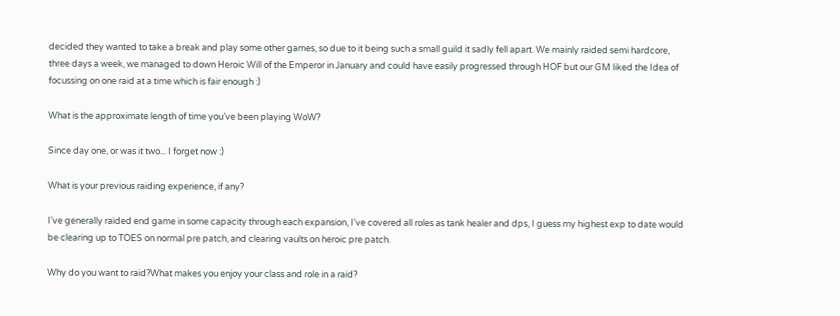decided they wanted to take a break and play some other games, so due to it being such a small guild it sadly fell apart. We mainly raided semi hardcore, three days a week, we managed to down Heroic Will of the Emperor in January and could have easily progressed through HOF but our GM liked the Idea of focussing on one raid at a time which is fair enough :)

What is the approximate length of time you’ve been playing WoW?

Since day one, or was it two... I forget now :)

What is your previous raiding experience, if any?

I've generally raided end game in some capacity through each expansion, I've covered all roles as tank healer and dps, I guess my highest exp to date would be clearing up to TOES on normal pre patch, and clearing vaults on heroic pre patch.

Why do you want to raid?What makes you enjoy your class and role in a raid?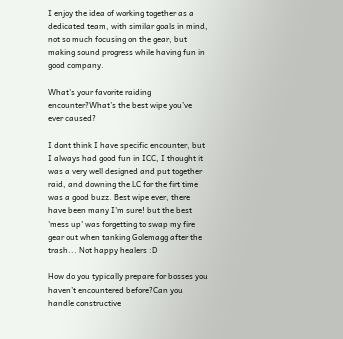I enjoy the idea of working together as a dedicated team, with similar goals in mind, not so much focusing on the gear, but making sound progress while having fun in good company.

What’s your favorite raiding encounter?What’s the best wipe you’ve ever caused?

I dont think I have specific encounter, but I always had good fun in ICC, I thought it was a very well designed and put together raid, and downing the LC for the firt time was a good buzz. Best wipe ever, there have been many I'm sure! but the best 'mess up' was forgetting to swap my fire gear out when tanking Golemagg after the trash... Not happy healers :D

How do you typically prepare for bosses you haven’t encountered before?Can you handle constructive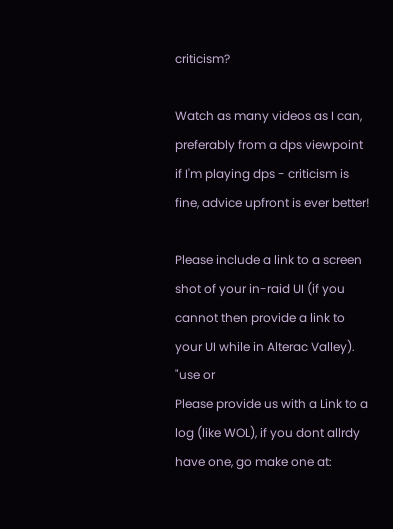criticism?

Watch as many videos as I can, preferably from a dps viewpoint if I'm playing dps - criticism is fine, advice upfront is ever better!

Please include a link to a screen shot of your in-raid UI (if you cannot then provide a link to your UI while in Alterac Valley). "use or
Please provide us with a Link to a log (like WOL), if you dont allrdy have one, go make one at: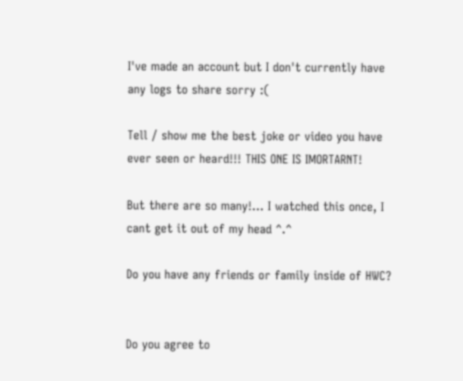I've made an account but I don't currently have any logs to share sorry :(

Tell / show me the best joke or video you have ever seen or heard!!! THIS ONE IS IMORTARNT!

But there are so many!... I watched this once, I cant get it out of my head ^.^

Do you have any friends or family inside of HWC?


Do you agree to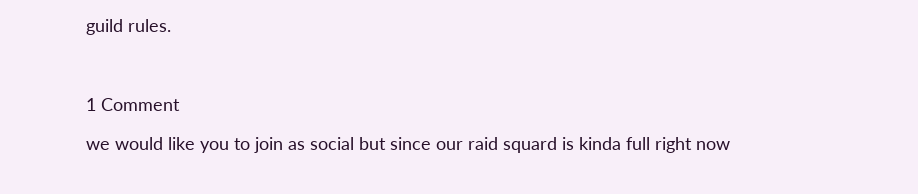guild rules.



1 Comment

we would like you to join as social but since our raid squard is kinda full right now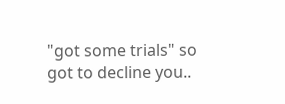"got some trials" so got to decline you..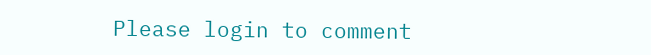Please login to comment